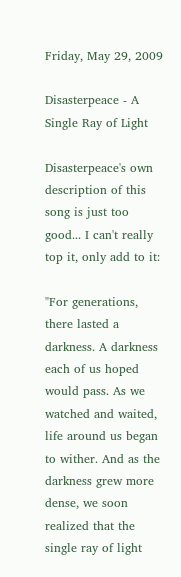Friday, May 29, 2009

Disasterpeace - A Single Ray of Light

Disasterpeace's own description of this song is just too good... I can't really top it, only add to it:

"For generations, there lasted a darkness. A darkness each of us hoped would pass. As we watched and waited, life around us began to wither. And as the darkness grew more dense, we soon realized that the single ray of light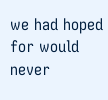we had hoped for would never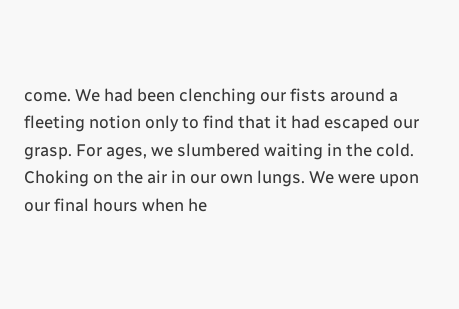come. We had been clenching our fists around a fleeting notion only to find that it had escaped our grasp. For ages, we slumbered waiting in the cold. Choking on the air in our own lungs. We were upon our final hours when he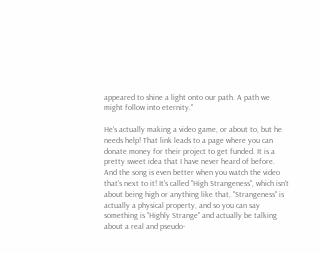appeared to shine a light onto our path. A path we might follow into eternity."

He's actually making a video game, or about to, but he needs help! That link leads to a page where you can donate money for their project to get funded. It is a pretty sweet idea that I have never heard of before. And the song is even better when you watch the video that's next to it! It's called "High Strangeness", which isn't about being high or anything like that, "Strangeness" is actually a physical property, and so you can say something is "Highly Strange" and actually be talking about a real and pseudo-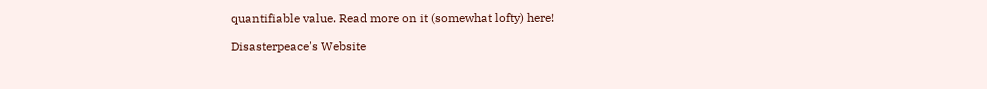quantifiable value. Read more on it (somewhat lofty) here!

Disasterpeace's Website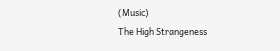(Music)
The High Strangeness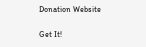Donation Website

Get It!